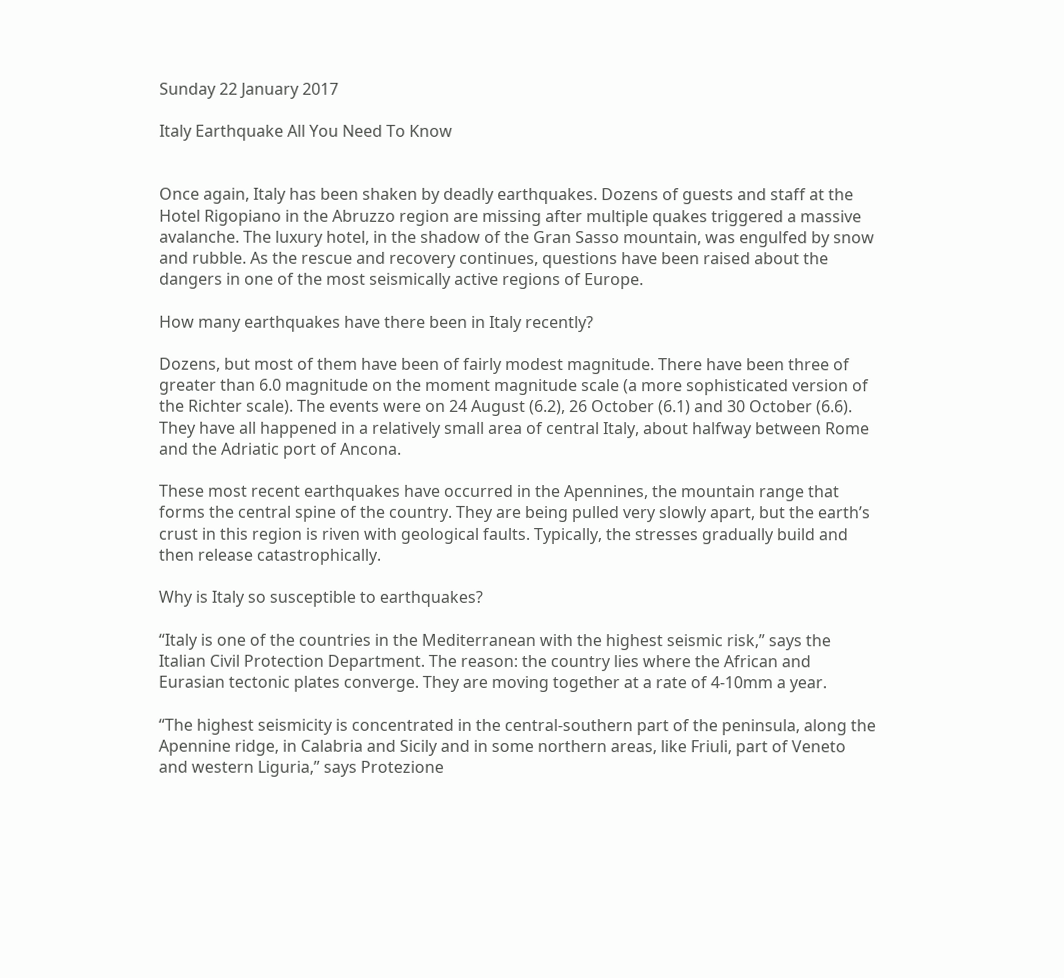Sunday 22 January 2017

Italy Earthquake All You Need To Know


Once again, Italy has been shaken by deadly earthquakes. Dozens of guests and staff at the Hotel Rigopiano in the Abruzzo region are missing after multiple quakes triggered a massive avalanche. The luxury hotel, in the shadow of the Gran Sasso mountain, was engulfed by snow and rubble. As the rescue and recovery continues, questions have been raised about the dangers in one of the most seismically active regions of Europe.

How many earthquakes have there been in Italy recently?

Dozens, but most of them have been of fairly modest magnitude. There have been three of greater than 6.0 magnitude on the moment magnitude scale (a more sophisticated version of the Richter scale). The events were on 24 August (6.2), 26 October (6.1) and 30 October (6.6). They have all happened in a relatively small area of central Italy, about halfway between Rome and the Adriatic port of Ancona.

These most recent earthquakes have occurred in the Apennines, the mountain range that forms the central spine of the country. They are being pulled very slowly apart, but the earth’s crust in this region is riven with geological faults. Typically, the stresses gradually build and then release catastrophically.

Why is Italy so susceptible to earthquakes?

“Italy is one of the countries in the Mediterranean with the highest seismic risk,” says the Italian Civil Protection Department. The reason: the country lies where the African and Eurasian tectonic plates converge. They are moving together at a rate of 4-10mm a year.

“The highest seismicity is concentrated in the central-southern part of the peninsula, along the Apennine ridge, in Calabria and Sicily and in some northern areas, like Friuli, part of Veneto and western Liguria,” says Protezione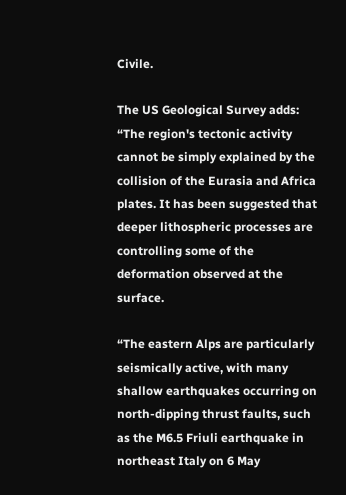Civile.

The US Geological Survey adds: “The region's tectonic activity cannot be simply explained by the collision of the Eurasia and Africa plates. It has been suggested that deeper lithospheric processes are controlling some of the deformation observed at the surface.

“The eastern Alps are particularly seismically active, with many shallow earthquakes occurring on north-dipping thrust faults, such as the M6.5 Friuli earthquake in northeast Italy on 6 May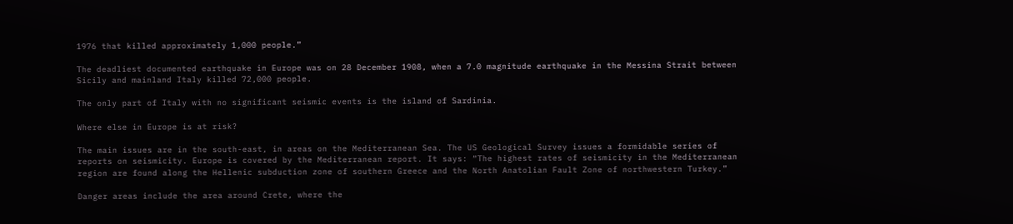1976 that killed approximately 1,000 people.”

The deadliest documented earthquake in Europe was on 28 December 1908, when a 7.0 magnitude earthquake in the Messina Strait between Sicily and mainland Italy killed 72,000 people.

The only part of Italy with no significant seismic events is the island of Sardinia.

Where else in Europe is at risk?

The main issues are in the south-east, in areas on the Mediterranean Sea. The US Geological Survey issues a formidable series of reports on seismicity. Europe is covered by the Mediterranean report. It says: “The highest rates of seismicity in the Mediterranean region are found along the Hellenic subduction zone of southern Greece and the North Anatolian Fault Zone of northwestern Turkey.”

Danger areas include the area around Crete, where the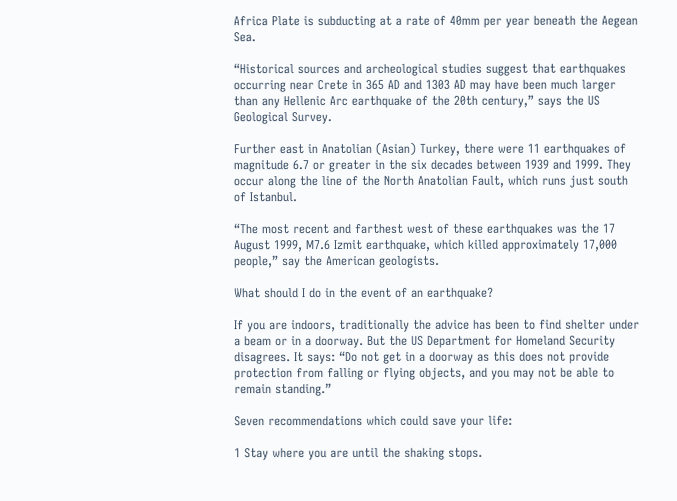Africa Plate is subducting at a rate of 40mm per year beneath the Aegean Sea.

“Historical sources and archeological studies suggest that earthquakes occurring near Crete in 365 AD and 1303 AD may have been much larger than any Hellenic Arc earthquake of the 20th century,” says the US Geological Survey.

Further east in Anatolian (Asian) Turkey, there were 11 earthquakes of magnitude 6.7 or greater in the six decades between 1939 and 1999. They occur along the line of the North Anatolian Fault, which runs just south of Istanbul.

“The most recent and farthest west of these earthquakes was the 17 August 1999, M7.6 Izmit earthquake, which killed approximately 17,000 people,” say the American geologists.

What should I do in the event of an earthquake?

If you are indoors, traditionally the advice has been to find shelter under a beam or in a doorway. But the US Department for Homeland Security disagrees. It says: “Do not get in a doorway as this does not provide protection from falling or flying objects, and you may not be able to remain standing.”

Seven recommendations which could save your life:

1 Stay where you are until the shaking stops.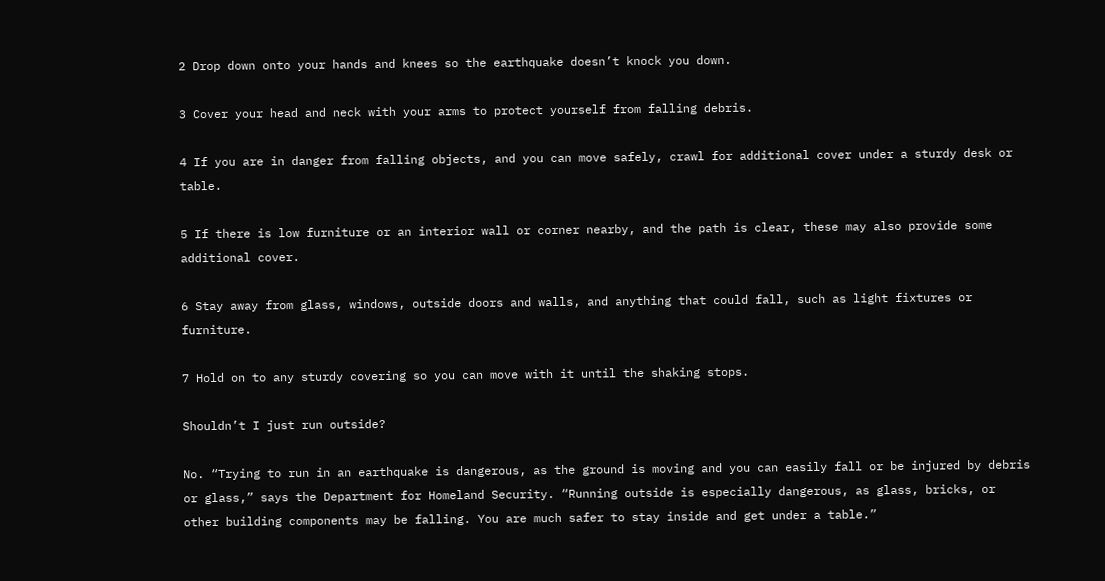2 Drop down onto your hands and knees so the earthquake doesn’t knock you down.

3 Cover your head and neck with your arms to protect yourself from falling debris.

4 If you are in danger from falling objects, and you can move safely, crawl for additional cover under a sturdy desk or table.

5 If there is low furniture or an interior wall or corner nearby, and the path is clear, these may also provide some additional cover.

6 Stay away from glass, windows, outside doors and walls, and anything that could fall, such as light fixtures or furniture.

7 Hold on to any sturdy covering so you can move with it until the shaking stops.

Shouldn’t I just run outside?

No. “Trying to run in an earthquake is dangerous, as the ground is moving and you can easily fall or be injured by debris or glass,” says the Department for Homeland Security. “Running outside is especially dangerous, as glass, bricks, or other building components may be falling. You are much safer to stay inside and get under a table.”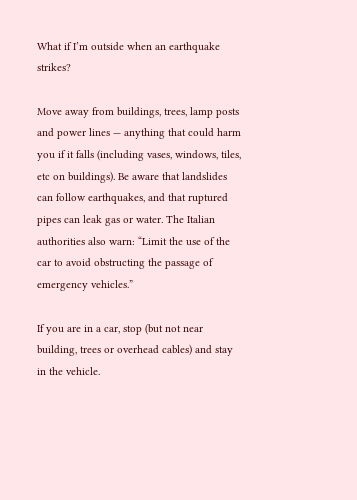What if I’m outside when an earthquake strikes?

Move away from buildings, trees, lamp posts and power lines — anything that could harm you if it falls (including vases, windows, tiles, etc on buildings). Be aware that landslides can follow earthquakes, and that ruptured pipes can leak gas or water. The Italian authorities also warn: “Limit the use of the car to avoid obstructing the passage of emergency vehicles.”

If you are in a car, stop (but not near building, trees or overhead cables) and stay in the vehicle.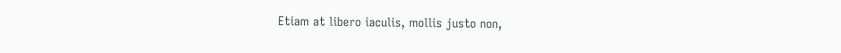Etiam at libero iaculis, mollis justo non,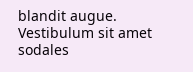blandit augue. Vestibulum sit amet sodales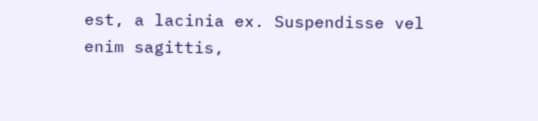est, a lacinia ex. Suspendisse vel enim sagittis,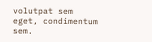volutpat sem eget, condimentum sem.